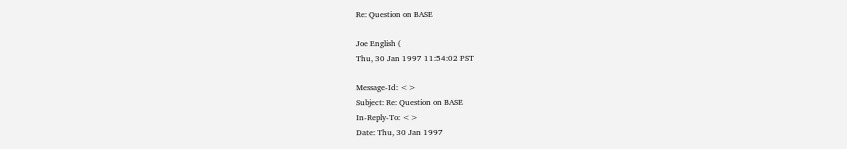Re: Question on BASE

Joe English (
Thu, 30 Jan 1997 11:54:02 PST

Message-Id: <>
Subject: Re: Question on BASE
In-Reply-To: <>
Date: Thu, 30 Jan 1997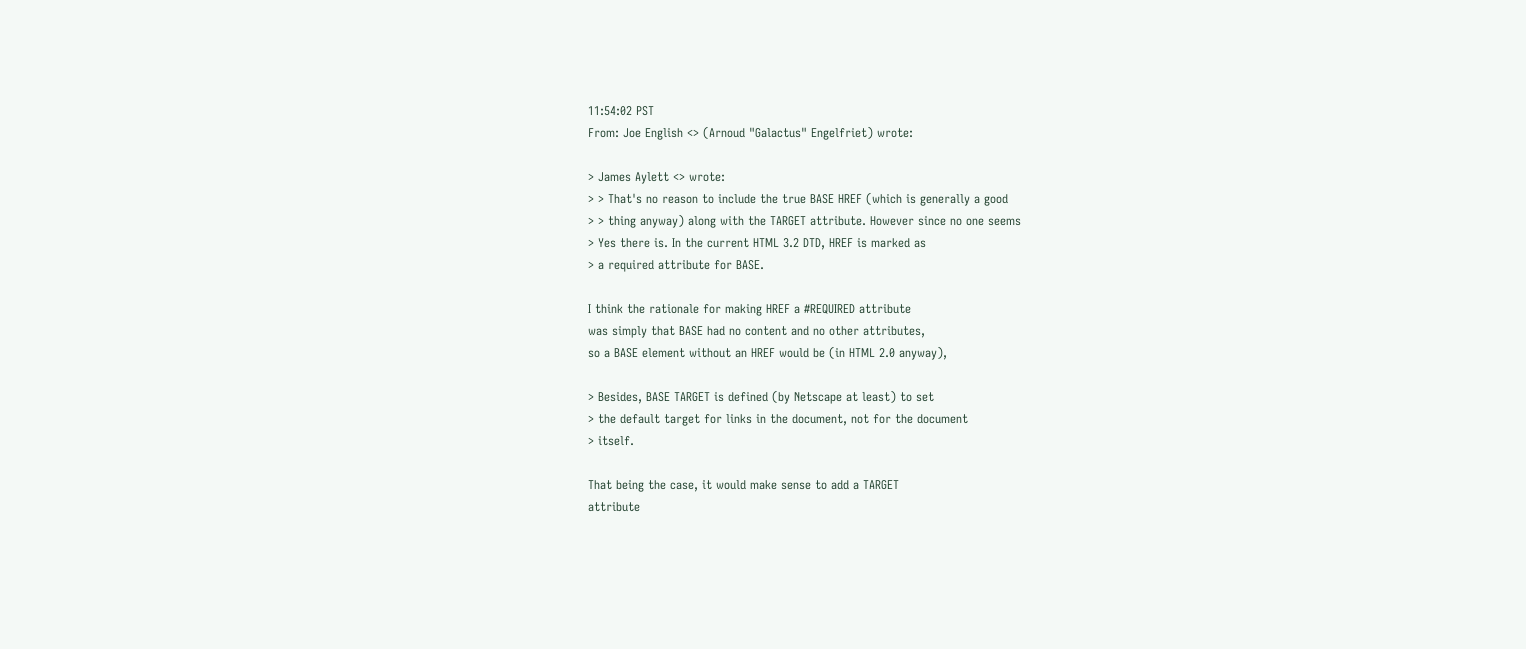11:54:02 PST
From: Joe English <> (Arnoud "Galactus" Engelfriet) wrote:

> James Aylett <> wrote:
> > That's no reason to include the true BASE HREF (which is generally a good
> > thing anyway) along with the TARGET attribute. However since no one seems
> Yes there is. In the current HTML 3.2 DTD, HREF is marked as
> a required attribute for BASE.

I think the rationale for making HREF a #REQUIRED attribute
was simply that BASE had no content and no other attributes,
so a BASE element without an HREF would be (in HTML 2.0 anyway),

> Besides, BASE TARGET is defined (by Netscape at least) to set
> the default target for links in the document, not for the document
> itself.

That being the case, it would make sense to add a TARGET
attribute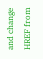and change HREF from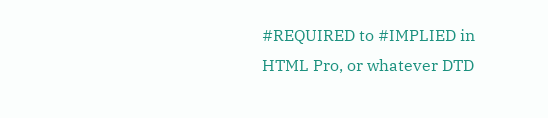#REQUIRED to #IMPLIED in
HTML Pro, or whatever DTD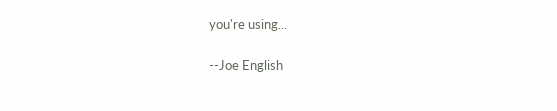you're using...

--Joe English